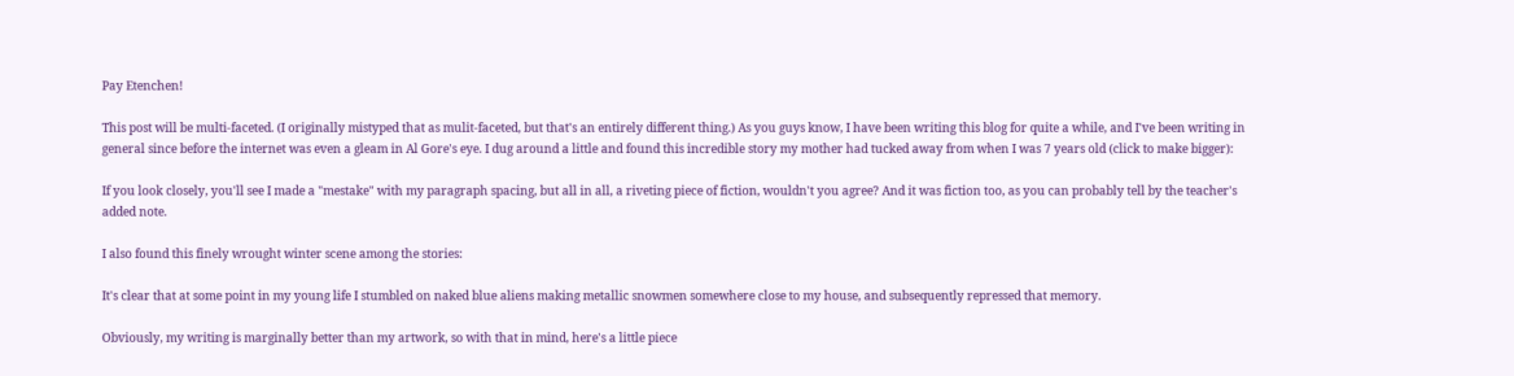Pay Etenchen!

This post will be multi-faceted. (I originally mistyped that as mulit-faceted, but that's an entirely different thing.) As you guys know, I have been writing this blog for quite a while, and I've been writing in general since before the internet was even a gleam in Al Gore's eye. I dug around a little and found this incredible story my mother had tucked away from when I was 7 years old (click to make bigger):

If you look closely, you'll see I made a "mestake" with my paragraph spacing, but all in all, a riveting piece of fiction, wouldn't you agree? And it was fiction too, as you can probably tell by the teacher's added note.

I also found this finely wrought winter scene among the stories:

It's clear that at some point in my young life I stumbled on naked blue aliens making metallic snowmen somewhere close to my house, and subsequently repressed that memory.

Obviously, my writing is marginally better than my artwork, so with that in mind, here's a little piece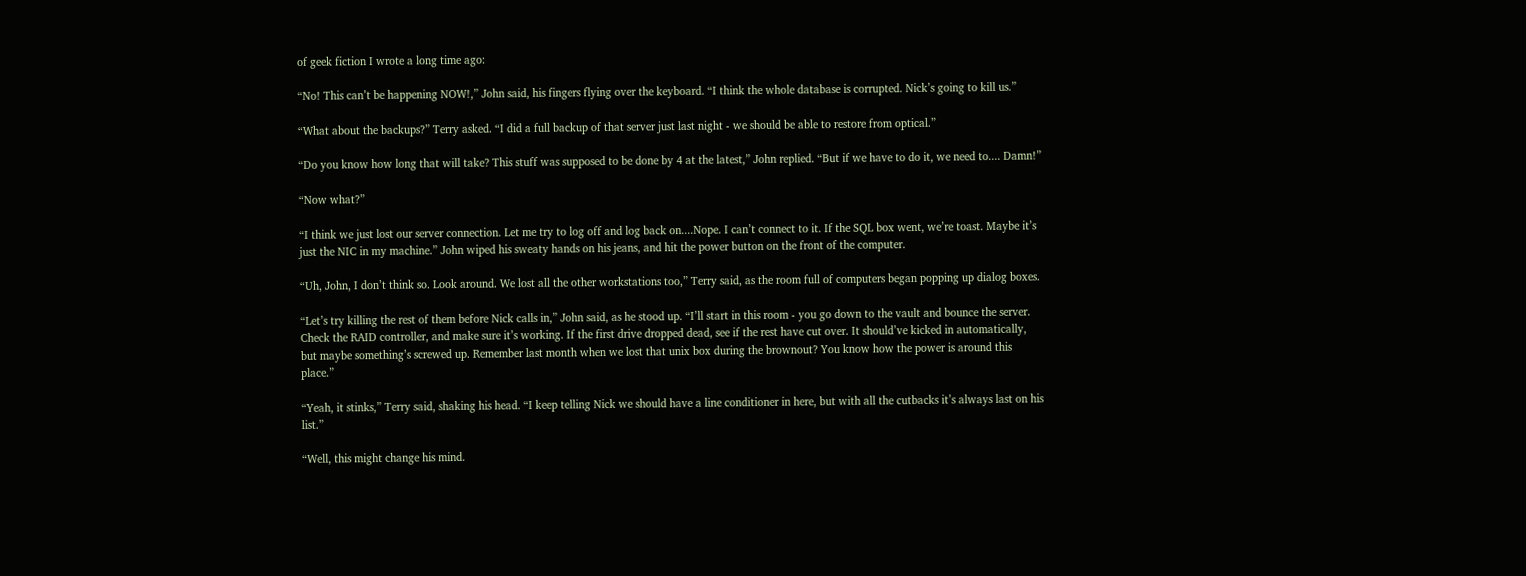of geek fiction I wrote a long time ago:

“No! This can’t be happening NOW!,” John said, his fingers flying over the keyboard. “I think the whole database is corrupted. Nick’s going to kill us.”

“What about the backups?” Terry asked. “I did a full backup of that server just last night - we should be able to restore from optical.”

“Do you know how long that will take? This stuff was supposed to be done by 4 at the latest,” John replied. “But if we have to do it, we need to.... Damn!”

“Now what?”

“I think we just lost our server connection. Let me try to log off and log back on....Nope. I can’t connect to it. If the SQL box went, we’re toast. Maybe it’s just the NIC in my machine.” John wiped his sweaty hands on his jeans, and hit the power button on the front of the computer.

“Uh, John, I don’t think so. Look around. We lost all the other workstations too,” Terry said, as the room full of computers began popping up dialog boxes.

“Let’s try killing the rest of them before Nick calls in,” John said, as he stood up. “I’ll start in this room - you go down to the vault and bounce the server. Check the RAID controller, and make sure it’s working. If the first drive dropped dead, see if the rest have cut over. It should’ve kicked in automatically, but maybe something’s screwed up. Remember last month when we lost that unix box during the brownout? You know how the power is around this place.”

“Yeah, it stinks,” Terry said, shaking his head. “I keep telling Nick we should have a line conditioner in here, but with all the cutbacks it’s always last on his list.”

“Well, this might change his mind.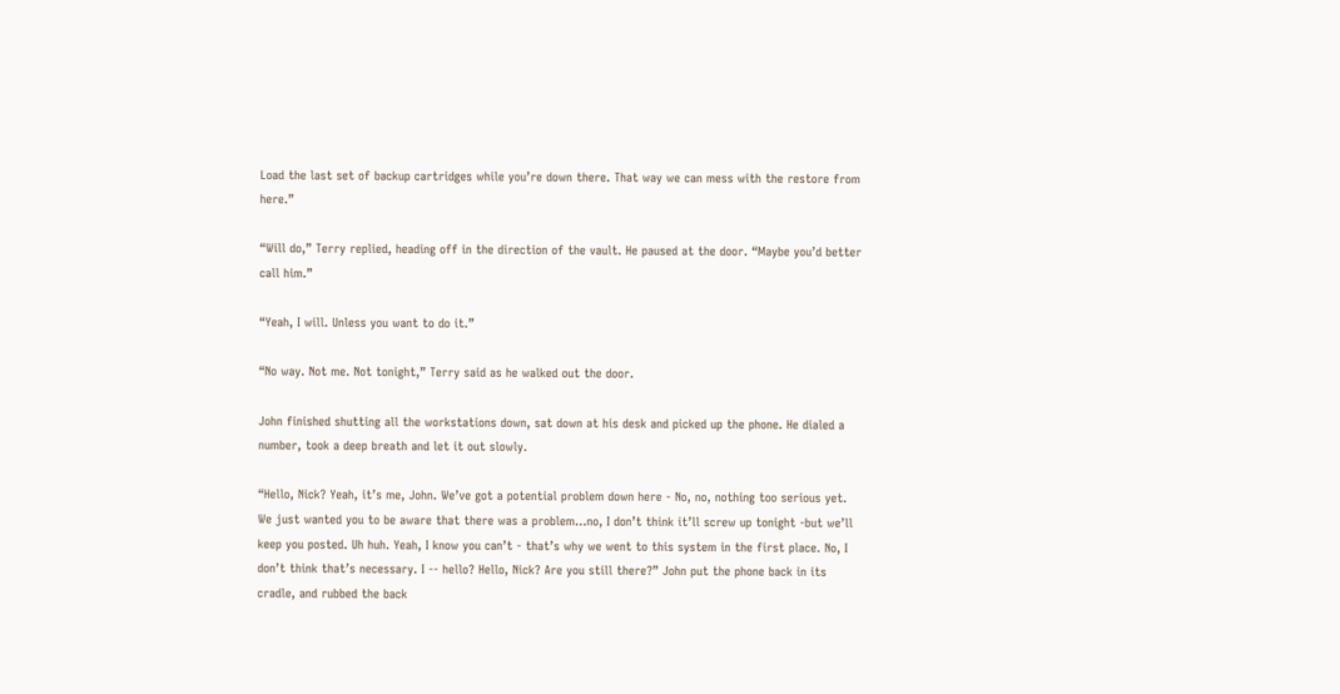Load the last set of backup cartridges while you’re down there. That way we can mess with the restore from here.”

“Will do,” Terry replied, heading off in the direction of the vault. He paused at the door. “Maybe you’d better call him.”

“Yeah, I will. Unless you want to do it.”

“No way. Not me. Not tonight,” Terry said as he walked out the door.

John finished shutting all the workstations down, sat down at his desk and picked up the phone. He dialed a number, took a deep breath and let it out slowly.

“Hello, Nick? Yeah, it’s me, John. We’ve got a potential problem down here - No, no, nothing too serious yet. We just wanted you to be aware that there was a problem...no, I don’t think it’ll screw up tonight -but we’ll keep you posted. Uh huh. Yeah, I know you can’t - that’s why we went to this system in the first place. No, I don’t think that’s necessary. I -- hello? Hello, Nick? Are you still there?” John put the phone back in its cradle, and rubbed the back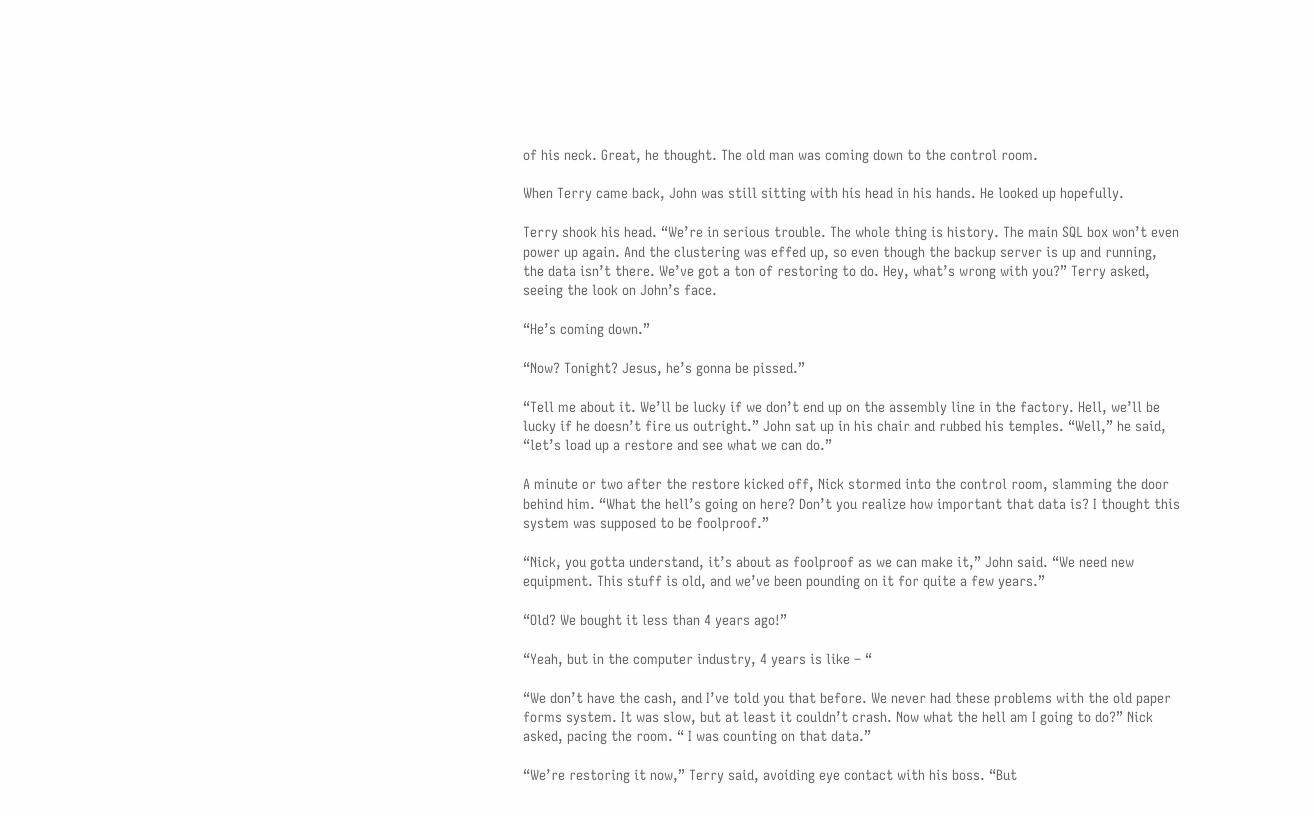of his neck. Great, he thought. The old man was coming down to the control room.

When Terry came back, John was still sitting with his head in his hands. He looked up hopefully.

Terry shook his head. “We’re in serious trouble. The whole thing is history. The main SQL box won’t even power up again. And the clustering was effed up, so even though the backup server is up and running, the data isn’t there. We’ve got a ton of restoring to do. Hey, what’s wrong with you?” Terry asked, seeing the look on John’s face.

“He’s coming down.”

“Now? Tonight? Jesus, he’s gonna be pissed.”

“Tell me about it. We’ll be lucky if we don’t end up on the assembly line in the factory. Hell, we’ll be lucky if he doesn’t fire us outright.” John sat up in his chair and rubbed his temples. “Well,” he said, “let’s load up a restore and see what we can do.”

A minute or two after the restore kicked off, Nick stormed into the control room, slamming the door behind him. “What the hell’s going on here? Don’t you realize how important that data is? I thought this system was supposed to be foolproof.”

“Nick, you gotta understand, it’s about as foolproof as we can make it,” John said. “We need new equipment. This stuff is old, and we’ve been pounding on it for quite a few years.”

“Old? We bought it less than 4 years ago!”

“Yeah, but in the computer industry, 4 years is like – “

“We don’t have the cash, and I’ve told you that before. We never had these problems with the old paper forms system. It was slow, but at least it couldn’t crash. Now what the hell am I going to do?” Nick asked, pacing the room. “ I was counting on that data.”

“We’re restoring it now,” Terry said, avoiding eye contact with his boss. “But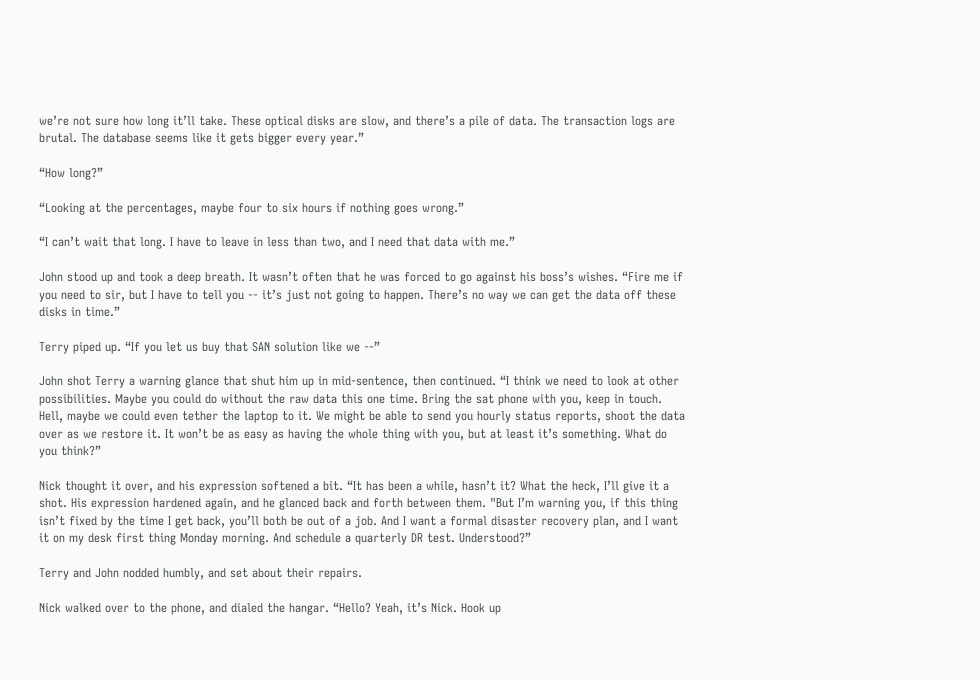we’re not sure how long it’ll take. These optical disks are slow, and there’s a pile of data. The transaction logs are brutal. The database seems like it gets bigger every year.”

“How long?”

“Looking at the percentages, maybe four to six hours if nothing goes wrong.”

“I can’t wait that long. I have to leave in less than two, and I need that data with me.”

John stood up and took a deep breath. It wasn’t often that he was forced to go against his boss’s wishes. “Fire me if you need to sir, but I have to tell you -- it’s just not going to happen. There’s no way we can get the data off these disks in time.”

Terry piped up. “If you let us buy that SAN solution like we --”

John shot Terry a warning glance that shut him up in mid-sentence, then continued. “I think we need to look at other possibilities. Maybe you could do without the raw data this one time. Bring the sat phone with you, keep in touch. Hell, maybe we could even tether the laptop to it. We might be able to send you hourly status reports, shoot the data over as we restore it. It won’t be as easy as having the whole thing with you, but at least it’s something. What do you think?”

Nick thought it over, and his expression softened a bit. “It has been a while, hasn’t it? What the heck, I’ll give it a shot. His expression hardened again, and he glanced back and forth between them. "But I’m warning you, if this thing isn’t fixed by the time I get back, you’ll both be out of a job. And I want a formal disaster recovery plan, and I want it on my desk first thing Monday morning. And schedule a quarterly DR test. Understood?”

Terry and John nodded humbly, and set about their repairs.

Nick walked over to the phone, and dialed the hangar. “Hello? Yeah, it’s Nick. Hook up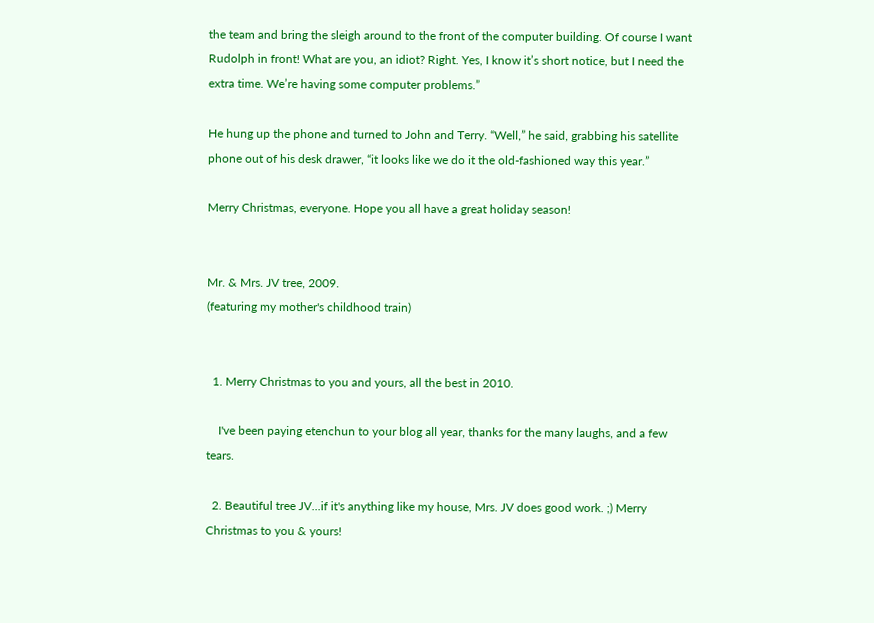the team and bring the sleigh around to the front of the computer building. Of course I want Rudolph in front! What are you, an idiot? Right. Yes, I know it’s short notice, but I need the extra time. We’re having some computer problems.”

He hung up the phone and turned to John and Terry. “Well,” he said, grabbing his satellite phone out of his desk drawer, “it looks like we do it the old-fashioned way this year.”

Merry Christmas, everyone. Hope you all have a great holiday season!


Mr. & Mrs. JV tree, 2009.
(featuring my mother's childhood train)


  1. Merry Christmas to you and yours, all the best in 2010.

    I've been paying etenchun to your blog all year, thanks for the many laughs, and a few tears.

  2. Beautiful tree JV...if it's anything like my house, Mrs. JV does good work. ;) Merry Christmas to you & yours!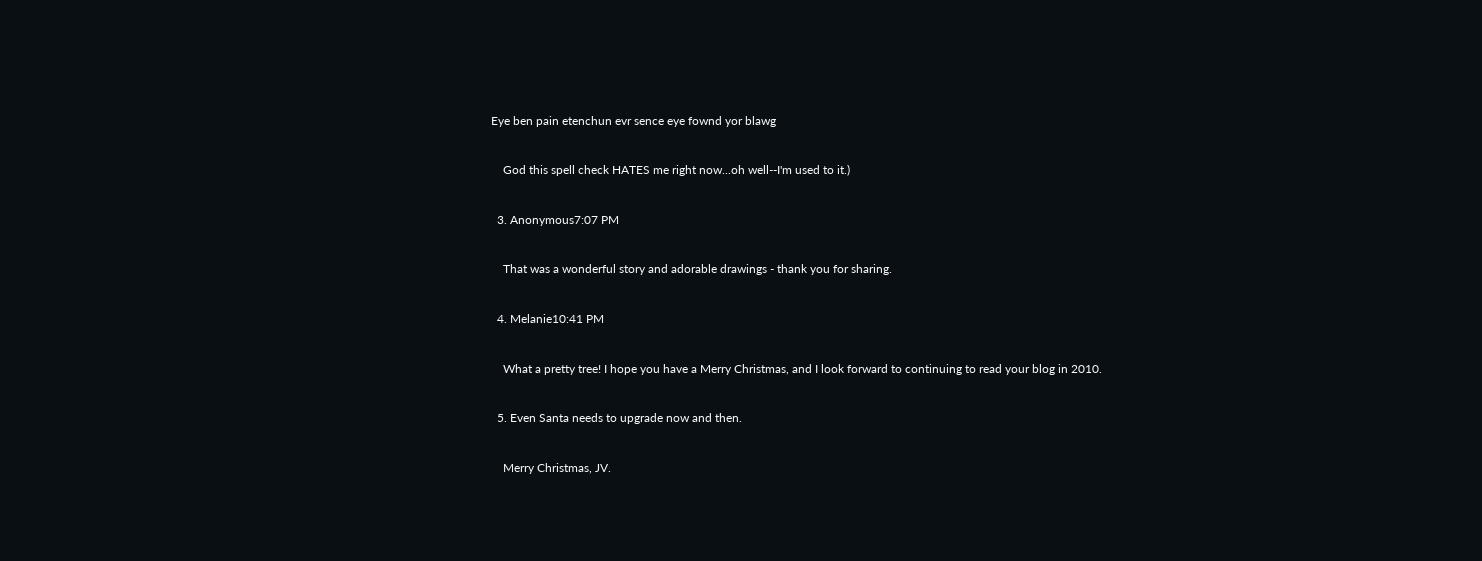Eye ben pain etenchun evr sence eye fownd yor blawg

    God this spell check HATES me right now...oh well--I'm used to it.)

  3. Anonymous7:07 PM

    That was a wonderful story and adorable drawings - thank you for sharing.

  4. Melanie10:41 PM

    What a pretty tree! I hope you have a Merry Christmas, and I look forward to continuing to read your blog in 2010.

  5. Even Santa needs to upgrade now and then.

    Merry Christmas, JV.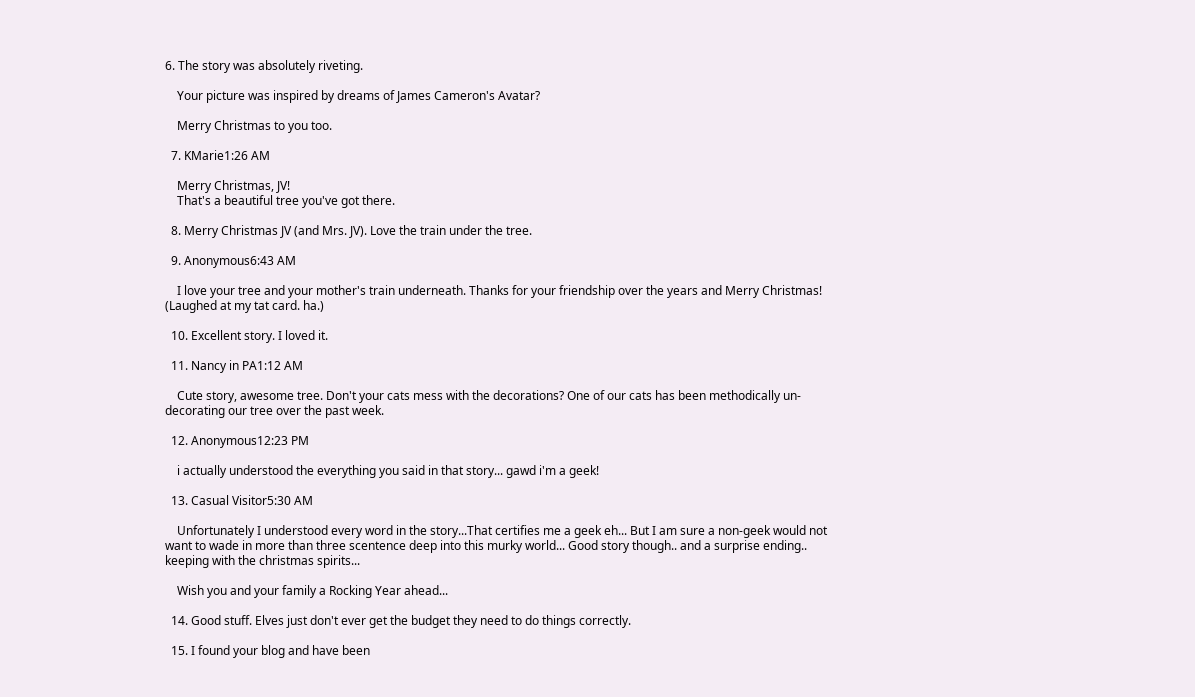6. The story was absolutely riveting.

    Your picture was inspired by dreams of James Cameron's Avatar?

    Merry Christmas to you too.

  7. KMarie1:26 AM

    Merry Christmas, JV!
    That's a beautiful tree you've got there.

  8. Merry Christmas JV (and Mrs. JV). Love the train under the tree.

  9. Anonymous6:43 AM

    I love your tree and your mother's train underneath. Thanks for your friendship over the years and Merry Christmas! (Laughed at my tat card. ha.)

  10. Excellent story. I loved it.

  11. Nancy in PA1:12 AM

    Cute story, awesome tree. Don't your cats mess with the decorations? One of our cats has been methodically un-decorating our tree over the past week.

  12. Anonymous12:23 PM

    i actually understood the everything you said in that story... gawd i'm a geek!

  13. Casual Visitor5:30 AM

    Unfortunately I understood every word in the story...That certifies me a geek eh... But I am sure a non-geek would not want to wade in more than three scentence deep into this murky world... Good story though.. and a surprise ending.. keeping with the christmas spirits...

    Wish you and your family a Rocking Year ahead...

  14. Good stuff. Elves just don't ever get the budget they need to do things correctly.

  15. I found your blog and have been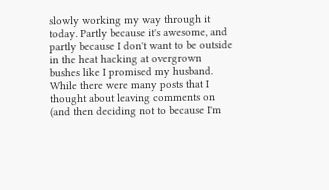slowly working my way through it today. Partly because it's awesome, and partly because I don't want to be outside in the heat hacking at overgrown bushes like I promised my husband. While there were many posts that I thought about leaving comments on (and then deciding not to because I'm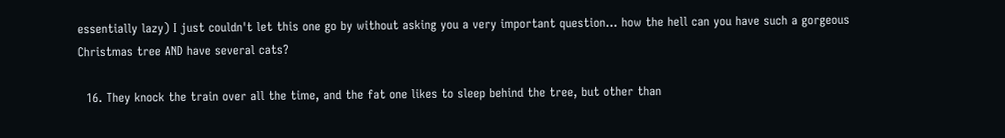essentially lazy) I just couldn't let this one go by without asking you a very important question... how the hell can you have such a gorgeous Christmas tree AND have several cats?

  16. They knock the train over all the time, and the fat one likes to sleep behind the tree, but other than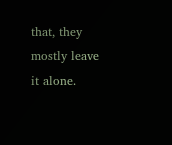that, they mostly leave it alone.